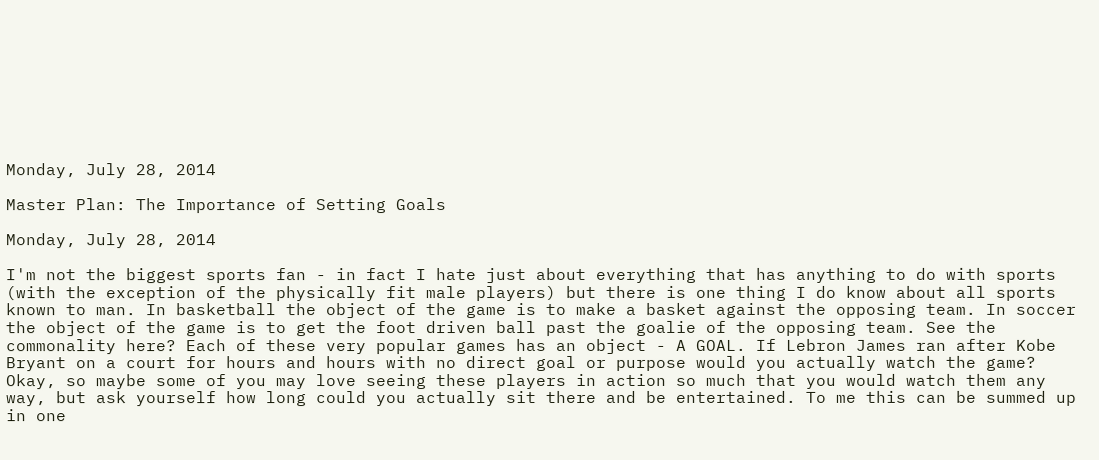Monday, July 28, 2014

Master Plan: The Importance of Setting Goals

Monday, July 28, 2014

I'm not the biggest sports fan - in fact I hate just about everything that has anything to do with sports (with the exception of the physically fit male players) but there is one thing I do know about all sports known to man. In basketball the object of the game is to make a basket against the opposing team. In soccer the object of the game is to get the foot driven ball past the goalie of the opposing team. See the commonality here? Each of these very popular games has an object - A GOAL. If Lebron James ran after Kobe Bryant on a court for hours and hours with no direct goal or purpose would you actually watch the game? Okay, so maybe some of you may love seeing these players in action so much that you would watch them any way, but ask yourself how long could you actually sit there and be entertained. To me this can be summed up in one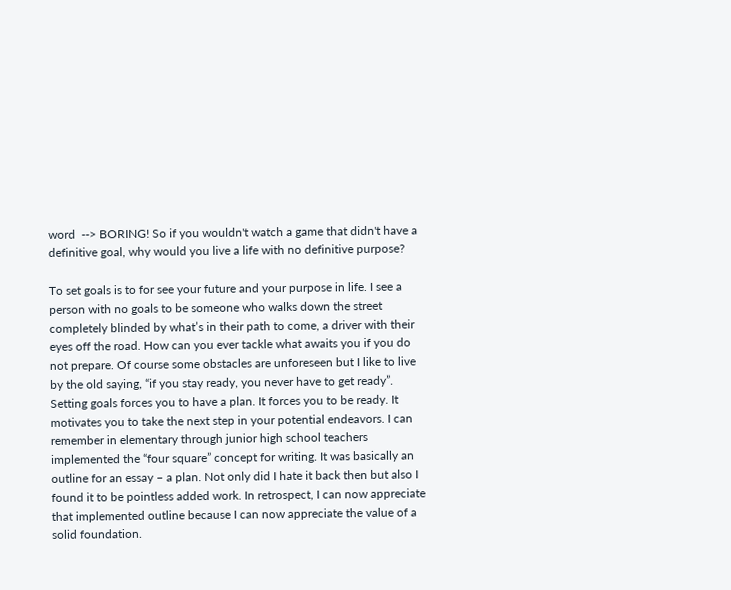word  --> BORING! So if you wouldn't watch a game that didn't have a definitive goal, why would you live a life with no definitive purpose?

To set goals is to for see your future and your purpose in life. I see a person with no goals to be someone who walks down the street completely blinded by what’s in their path to come, a driver with their eyes off the road. How can you ever tackle what awaits you if you do not prepare. Of course some obstacles are unforeseen but I like to live by the old saying, “if you stay ready, you never have to get ready”. Setting goals forces you to have a plan. It forces you to be ready. It motivates you to take the next step in your potential endeavors. I can remember in elementary through junior high school teachers implemented the “four square” concept for writing. It was basically an outline for an essay – a plan. Not only did I hate it back then but also I found it to be pointless added work. In retrospect, I can now appreciate that implemented outline because I can now appreciate the value of a solid foundation.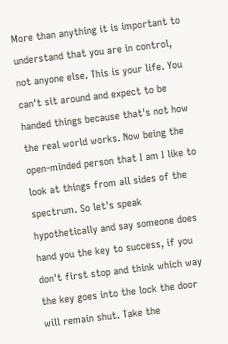More than anything it is important to understand that you are in control, not anyone else. This is your life. You can't sit around and expect to be handed things because that's not how the real world works. Now being the open-minded person that I am I like to look at things from all sides of the spectrum. So let's speak hypothetically and say someone does hand you the key to success, if you don't first stop and think which way the key goes into the lock the door will remain shut. Take the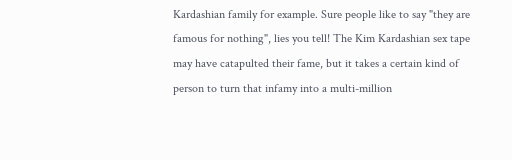Kardashian family for example. Sure people like to say "they are famous for nothing", lies you tell! The Kim Kardashian sex tape may have catapulted their fame, but it takes a certain kind of person to turn that infamy into a multi-million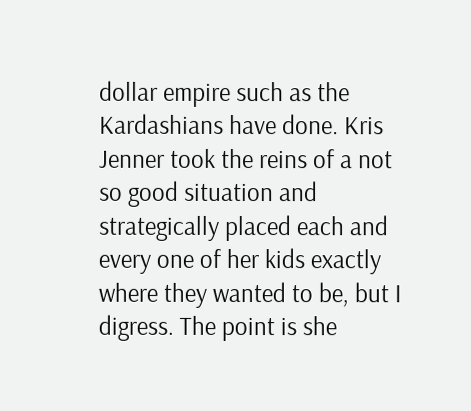dollar empire such as the Kardashians have done. Kris Jenner took the reins of a not so good situation and strategically placed each and every one of her kids exactly where they wanted to be, but I digress. The point is she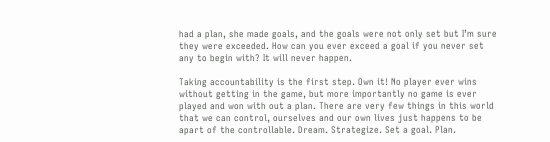had a plan, she made goals, and the goals were not only set but I’m sure they were exceeded. How can you ever exceed a goal if you never set any to begin with? It will never happen.

Taking accountability is the first step. Own it! No player ever wins without getting in the game, but more importantly no game is ever played and won with out a plan. There are very few things in this world that we can control, ourselves and our own lives just happens to be apart of the controllable. Dream. Strategize. Set a goal. Plan.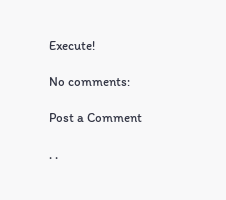Execute!

No comments:

Post a Comment

. .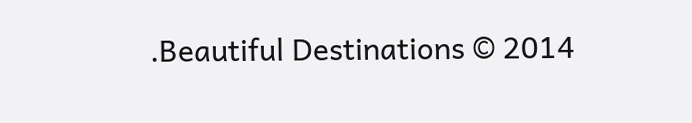.Beautiful Destinations © 2014